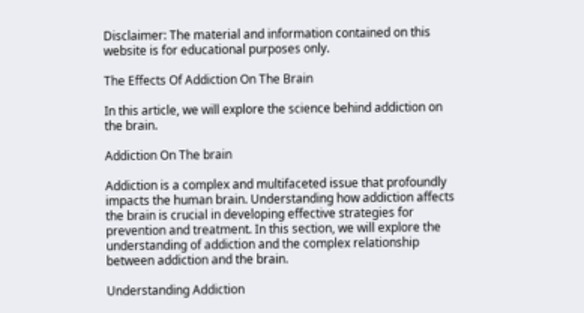Disclaimer: The material and information contained on this website is for educational purposes only.

The Effects Of Addiction On The Brain

In this article, we will explore the science behind addiction on the brain.

Addiction On The brain

Addiction is a complex and multifaceted issue that profoundly impacts the human brain. Understanding how addiction affects the brain is crucial in developing effective strategies for prevention and treatment. In this section, we will explore the understanding of addiction and the complex relationship between addiction and the brain.

Understanding Addiction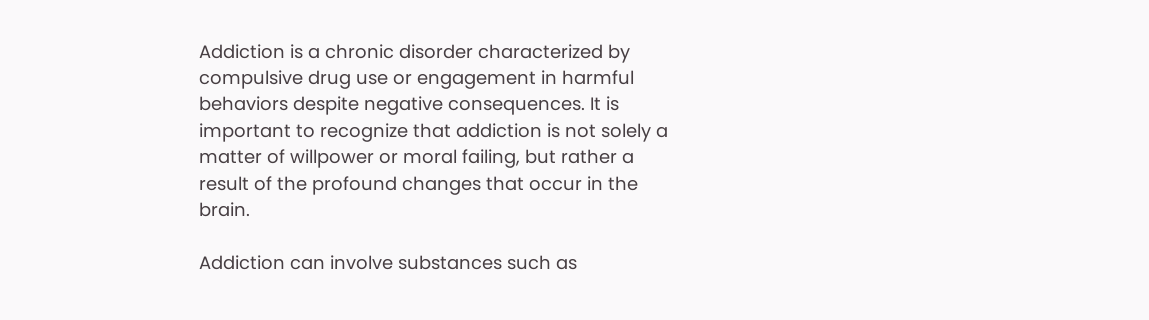Addiction is a chronic disorder characterized by compulsive drug use or engagement in harmful behaviors despite negative consequences. It is important to recognize that addiction is not solely a matter of willpower or moral failing, but rather a result of the profound changes that occur in the brain.

Addiction can involve substances such as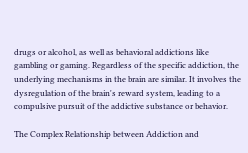drugs or alcohol, as well as behavioral addictions like gambling or gaming. Regardless of the specific addiction, the underlying mechanisms in the brain are similar. It involves the dysregulation of the brain's reward system, leading to a compulsive pursuit of the addictive substance or behavior.

The Complex Relationship between Addiction and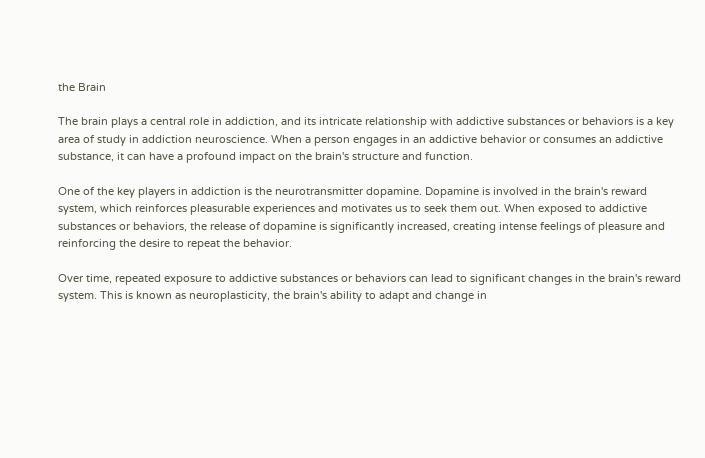the Brain

The brain plays a central role in addiction, and its intricate relationship with addictive substances or behaviors is a key area of study in addiction neuroscience. When a person engages in an addictive behavior or consumes an addictive substance, it can have a profound impact on the brain's structure and function.

One of the key players in addiction is the neurotransmitter dopamine. Dopamine is involved in the brain's reward system, which reinforces pleasurable experiences and motivates us to seek them out. When exposed to addictive substances or behaviors, the release of dopamine is significantly increased, creating intense feelings of pleasure and reinforcing the desire to repeat the behavior.

Over time, repeated exposure to addictive substances or behaviors can lead to significant changes in the brain's reward system. This is known as neuroplasticity, the brain's ability to adapt and change in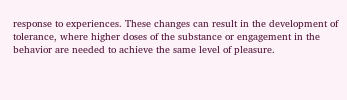response to experiences. These changes can result in the development of tolerance, where higher doses of the substance or engagement in the behavior are needed to achieve the same level of pleasure.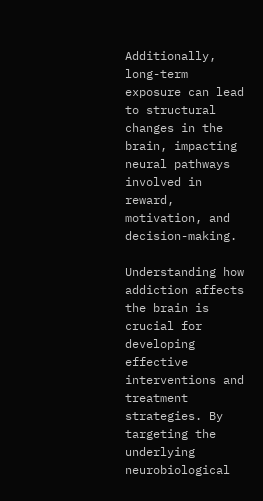Additionally, long-term exposure can lead to structural changes in the brain, impacting neural pathways involved in reward, motivation, and decision-making.

Understanding how addiction affects the brain is crucial for developing effective interventions and treatment strategies. By targeting the underlying neurobiological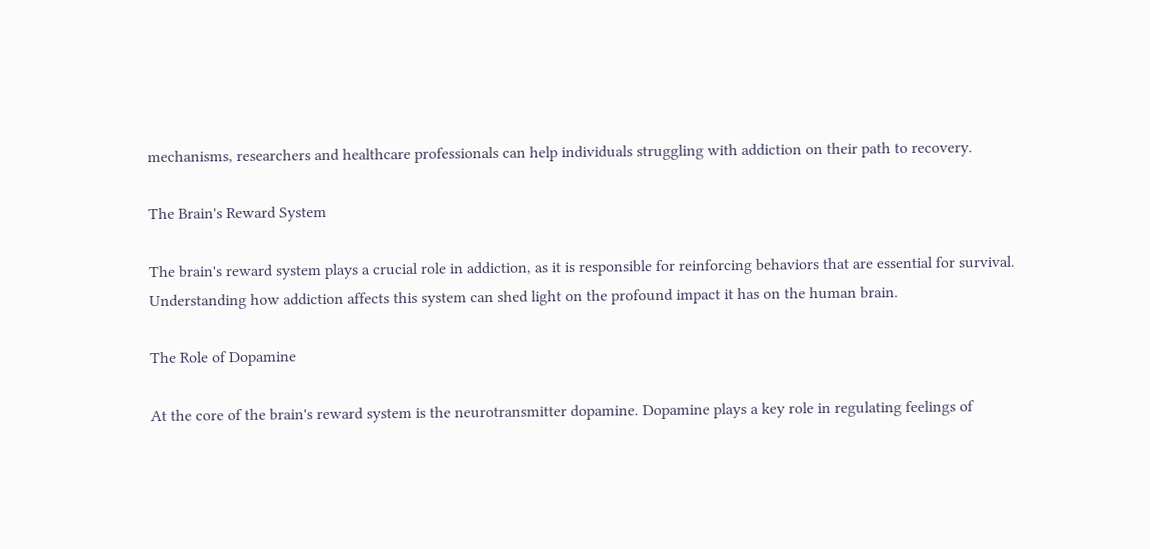mechanisms, researchers and healthcare professionals can help individuals struggling with addiction on their path to recovery.

The Brain's Reward System

The brain's reward system plays a crucial role in addiction, as it is responsible for reinforcing behaviors that are essential for survival. Understanding how addiction affects this system can shed light on the profound impact it has on the human brain.

The Role of Dopamine

At the core of the brain's reward system is the neurotransmitter dopamine. Dopamine plays a key role in regulating feelings of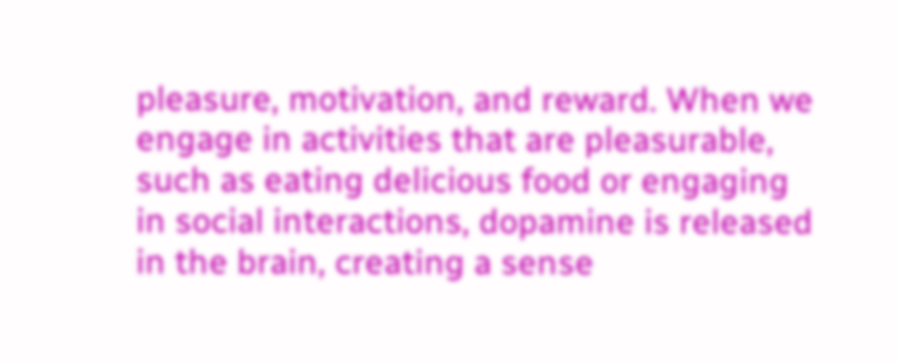pleasure, motivation, and reward. When we engage in activities that are pleasurable, such as eating delicious food or engaging in social interactions, dopamine is released in the brain, creating a sense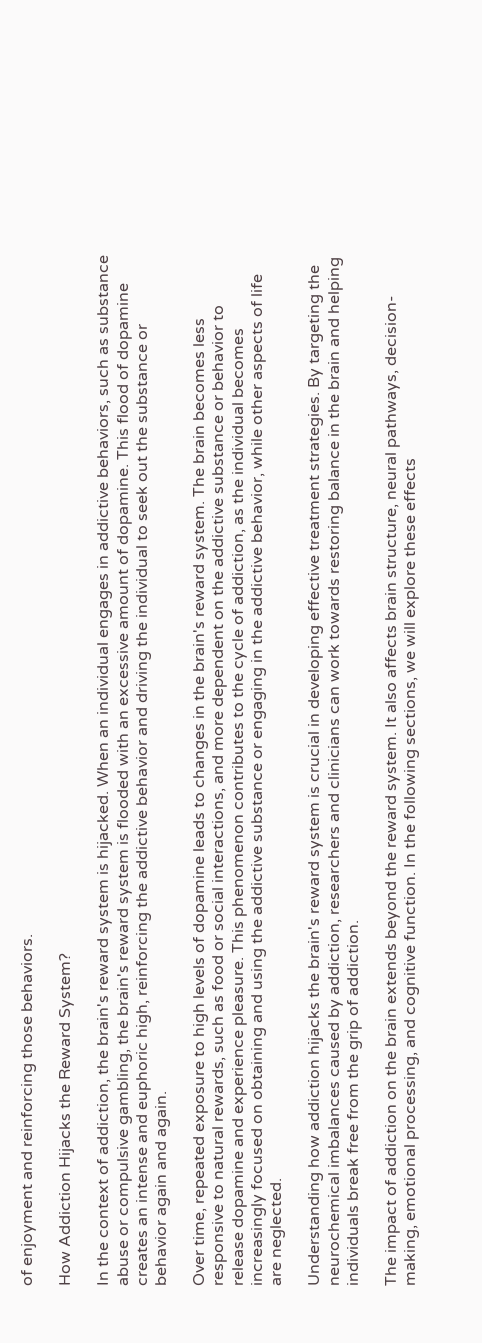of enjoyment and reinforcing those behaviors.

How Addiction Hijacks the Reward System?

In the context of addiction, the brain's reward system is hijacked. When an individual engages in addictive behaviors, such as substance abuse or compulsive gambling, the brain's reward system is flooded with an excessive amount of dopamine. This flood of dopamine creates an intense and euphoric high, reinforcing the addictive behavior and driving the individual to seek out the substance or behavior again and again.

Over time, repeated exposure to high levels of dopamine leads to changes in the brain's reward system. The brain becomes less responsive to natural rewards, such as food or social interactions, and more dependent on the addictive substance or behavior to release dopamine and experience pleasure. This phenomenon contributes to the cycle of addiction, as the individual becomes increasingly focused on obtaining and using the addictive substance or engaging in the addictive behavior, while other aspects of life are neglected.

Understanding how addiction hijacks the brain's reward system is crucial in developing effective treatment strategies. By targeting the neurochemical imbalances caused by addiction, researchers and clinicians can work towards restoring balance in the brain and helping individuals break free from the grip of addiction.

The impact of addiction on the brain extends beyond the reward system. It also affects brain structure, neural pathways, decision-making, emotional processing, and cognitive function. In the following sections, we will explore these effects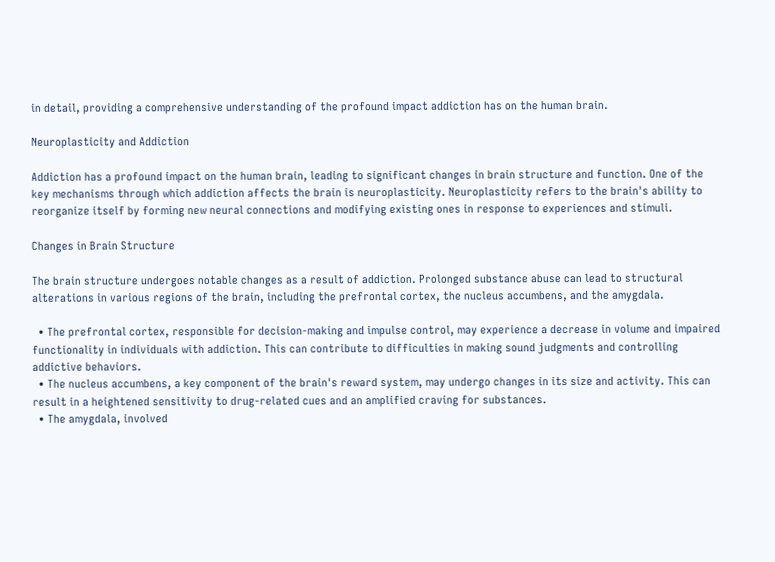in detail, providing a comprehensive understanding of the profound impact addiction has on the human brain.

Neuroplasticity and Addiction

Addiction has a profound impact on the human brain, leading to significant changes in brain structure and function. One of the key mechanisms through which addiction affects the brain is neuroplasticity. Neuroplasticity refers to the brain's ability to reorganize itself by forming new neural connections and modifying existing ones in response to experiences and stimuli.

Changes in Brain Structure

The brain structure undergoes notable changes as a result of addiction. Prolonged substance abuse can lead to structural alterations in various regions of the brain, including the prefrontal cortex, the nucleus accumbens, and the amygdala.

  • The prefrontal cortex, responsible for decision-making and impulse control, may experience a decrease in volume and impaired functionality in individuals with addiction. This can contribute to difficulties in making sound judgments and controlling addictive behaviors.
  • The nucleus accumbens, a key component of the brain's reward system, may undergo changes in its size and activity. This can result in a heightened sensitivity to drug-related cues and an amplified craving for substances.
  • The amygdala, involved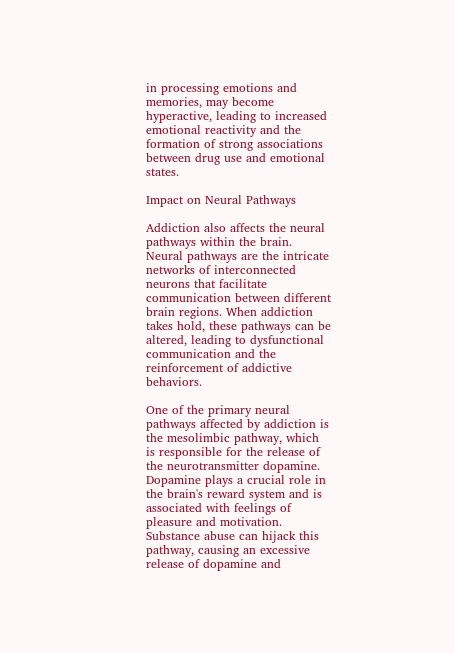in processing emotions and memories, may become hyperactive, leading to increased emotional reactivity and the formation of strong associations between drug use and emotional states.

Impact on Neural Pathways

Addiction also affects the neural pathways within the brain. Neural pathways are the intricate networks of interconnected neurons that facilitate communication between different brain regions. When addiction takes hold, these pathways can be altered, leading to dysfunctional communication and the reinforcement of addictive behaviors.

One of the primary neural pathways affected by addiction is the mesolimbic pathway, which is responsible for the release of the neurotransmitter dopamine. Dopamine plays a crucial role in the brain's reward system and is associated with feelings of pleasure and motivation. Substance abuse can hijack this pathway, causing an excessive release of dopamine and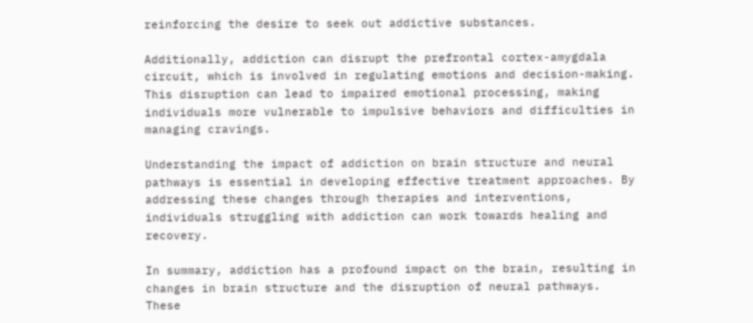reinforcing the desire to seek out addictive substances.

Additionally, addiction can disrupt the prefrontal cortex-amygdala circuit, which is involved in regulating emotions and decision-making. This disruption can lead to impaired emotional processing, making individuals more vulnerable to impulsive behaviors and difficulties in managing cravings.

Understanding the impact of addiction on brain structure and neural pathways is essential in developing effective treatment approaches. By addressing these changes through therapies and interventions, individuals struggling with addiction can work towards healing and recovery.

In summary, addiction has a profound impact on the brain, resulting in changes in brain structure and the disruption of neural pathways. These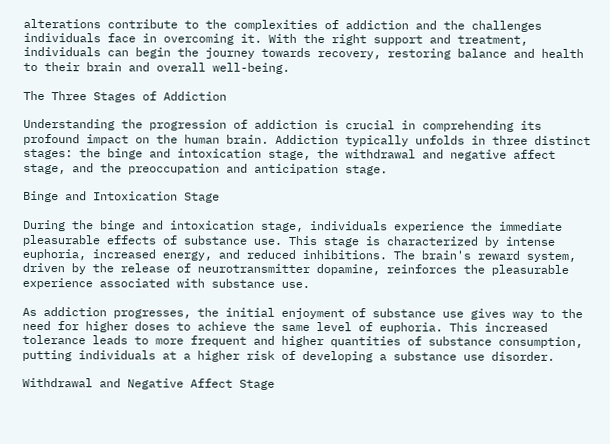alterations contribute to the complexities of addiction and the challenges individuals face in overcoming it. With the right support and treatment, individuals can begin the journey towards recovery, restoring balance and health to their brain and overall well-being.

The Three Stages of Addiction

Understanding the progression of addiction is crucial in comprehending its profound impact on the human brain. Addiction typically unfolds in three distinct stages: the binge and intoxication stage, the withdrawal and negative affect stage, and the preoccupation and anticipation stage.

Binge and Intoxication Stage

During the binge and intoxication stage, individuals experience the immediate pleasurable effects of substance use. This stage is characterized by intense euphoria, increased energy, and reduced inhibitions. The brain's reward system, driven by the release of neurotransmitter dopamine, reinforces the pleasurable experience associated with substance use.

As addiction progresses, the initial enjoyment of substance use gives way to the need for higher doses to achieve the same level of euphoria. This increased tolerance leads to more frequent and higher quantities of substance consumption, putting individuals at a higher risk of developing a substance use disorder.

Withdrawal and Negative Affect Stage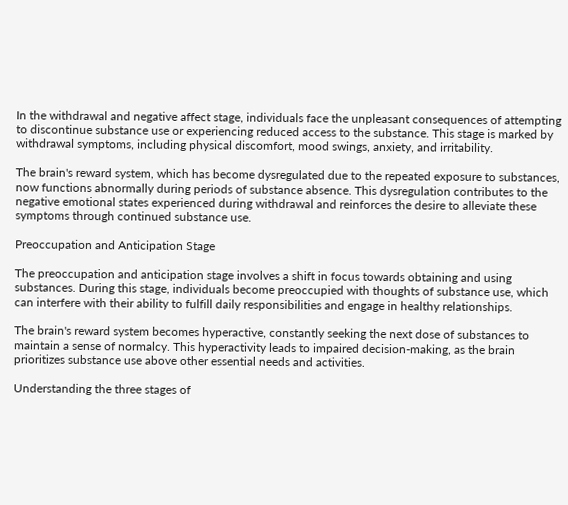In the withdrawal and negative affect stage, individuals face the unpleasant consequences of attempting to discontinue substance use or experiencing reduced access to the substance. This stage is marked by withdrawal symptoms, including physical discomfort, mood swings, anxiety, and irritability.

The brain's reward system, which has become dysregulated due to the repeated exposure to substances, now functions abnormally during periods of substance absence. This dysregulation contributes to the negative emotional states experienced during withdrawal and reinforces the desire to alleviate these symptoms through continued substance use.

Preoccupation and Anticipation Stage

The preoccupation and anticipation stage involves a shift in focus towards obtaining and using substances. During this stage, individuals become preoccupied with thoughts of substance use, which can interfere with their ability to fulfill daily responsibilities and engage in healthy relationships.

The brain's reward system becomes hyperactive, constantly seeking the next dose of substances to maintain a sense of normalcy. This hyperactivity leads to impaired decision-making, as the brain prioritizes substance use above other essential needs and activities.

Understanding the three stages of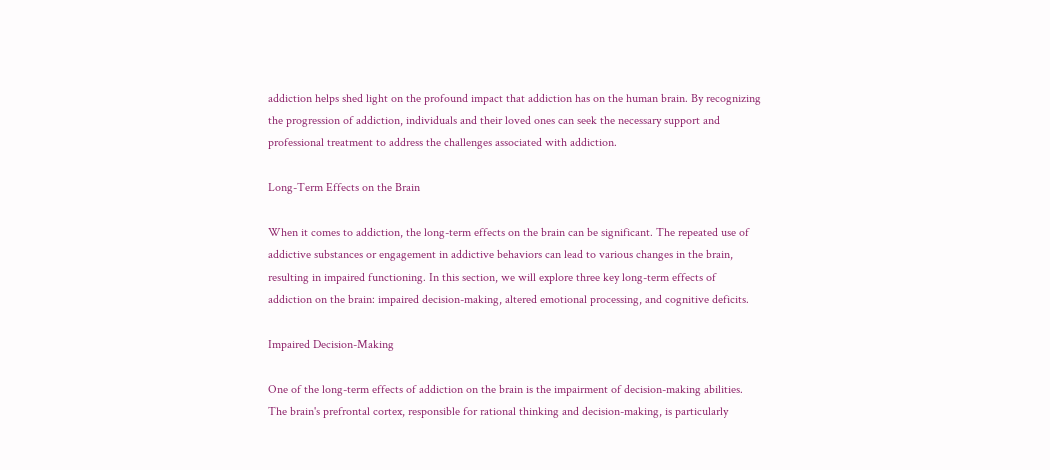addiction helps shed light on the profound impact that addiction has on the human brain. By recognizing the progression of addiction, individuals and their loved ones can seek the necessary support and professional treatment to address the challenges associated with addiction.

Long-Term Effects on the Brain

When it comes to addiction, the long-term effects on the brain can be significant. The repeated use of addictive substances or engagement in addictive behaviors can lead to various changes in the brain, resulting in impaired functioning. In this section, we will explore three key long-term effects of addiction on the brain: impaired decision-making, altered emotional processing, and cognitive deficits.

Impaired Decision-Making

One of the long-term effects of addiction on the brain is the impairment of decision-making abilities. The brain's prefrontal cortex, responsible for rational thinking and decision-making, is particularly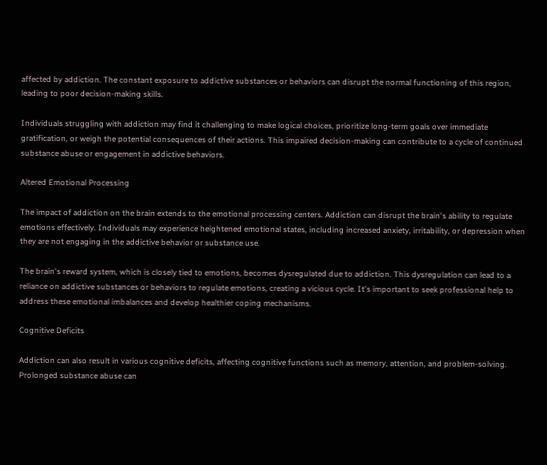affected by addiction. The constant exposure to addictive substances or behaviors can disrupt the normal functioning of this region, leading to poor decision-making skills.

Individuals struggling with addiction may find it challenging to make logical choices, prioritize long-term goals over immediate gratification, or weigh the potential consequences of their actions. This impaired decision-making can contribute to a cycle of continued substance abuse or engagement in addictive behaviors.

Altered Emotional Processing

The impact of addiction on the brain extends to the emotional processing centers. Addiction can disrupt the brain's ability to regulate emotions effectively. Individuals may experience heightened emotional states, including increased anxiety, irritability, or depression when they are not engaging in the addictive behavior or substance use.

The brain's reward system, which is closely tied to emotions, becomes dysregulated due to addiction. This dysregulation can lead to a reliance on addictive substances or behaviors to regulate emotions, creating a vicious cycle. It's important to seek professional help to address these emotional imbalances and develop healthier coping mechanisms.

Cognitive Deficits

Addiction can also result in various cognitive deficits, affecting cognitive functions such as memory, attention, and problem-solving. Prolonged substance abuse can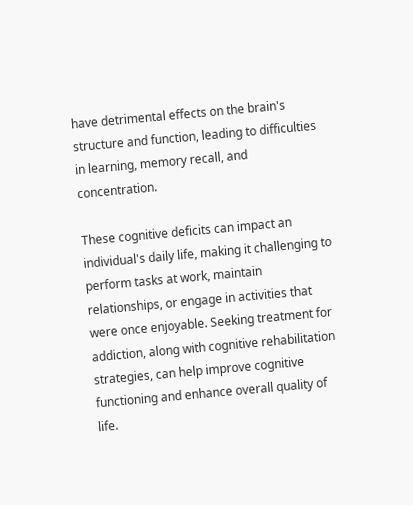have detrimental effects on the brain's structure and function, leading to difficulties in learning, memory recall, and concentration.

These cognitive deficits can impact an individual's daily life, making it challenging to perform tasks at work, maintain relationships, or engage in activities that were once enjoyable. Seeking treatment for addiction, along with cognitive rehabilitation strategies, can help improve cognitive functioning and enhance overall quality of life.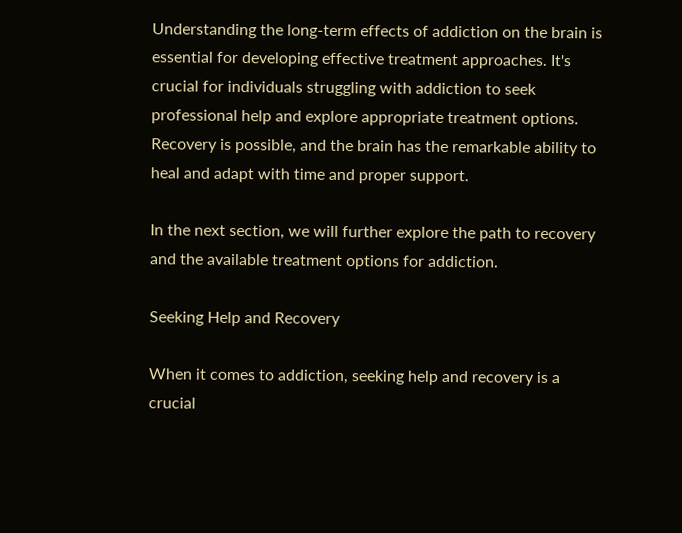Understanding the long-term effects of addiction on the brain is essential for developing effective treatment approaches. It's crucial for individuals struggling with addiction to seek professional help and explore appropriate treatment options. Recovery is possible, and the brain has the remarkable ability to heal and adapt with time and proper support.

In the next section, we will further explore the path to recovery and the available treatment options for addiction.

Seeking Help and Recovery

When it comes to addiction, seeking help and recovery is a crucial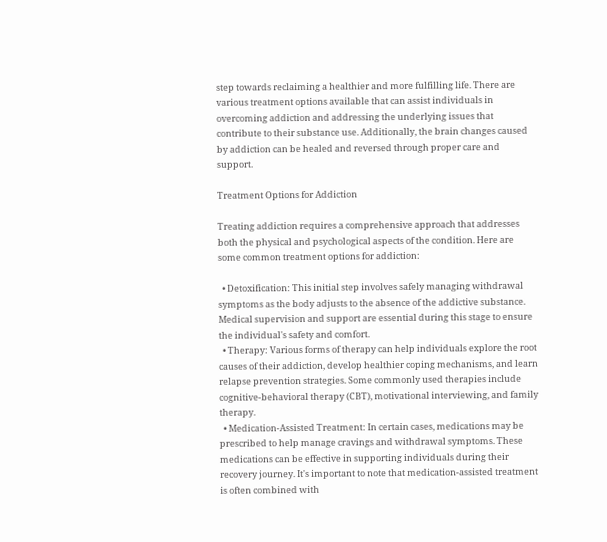step towards reclaiming a healthier and more fulfilling life. There are various treatment options available that can assist individuals in overcoming addiction and addressing the underlying issues that contribute to their substance use. Additionally, the brain changes caused by addiction can be healed and reversed through proper care and support.

Treatment Options for Addiction

Treating addiction requires a comprehensive approach that addresses both the physical and psychological aspects of the condition. Here are some common treatment options for addiction:

  • Detoxification: This initial step involves safely managing withdrawal symptoms as the body adjusts to the absence of the addictive substance. Medical supervision and support are essential during this stage to ensure the individual's safety and comfort.
  • Therapy: Various forms of therapy can help individuals explore the root causes of their addiction, develop healthier coping mechanisms, and learn relapse prevention strategies. Some commonly used therapies include cognitive-behavioral therapy (CBT), motivational interviewing, and family therapy.
  • Medication-Assisted Treatment: In certain cases, medications may be prescribed to help manage cravings and withdrawal symptoms. These medications can be effective in supporting individuals during their recovery journey. It's important to note that medication-assisted treatment is often combined with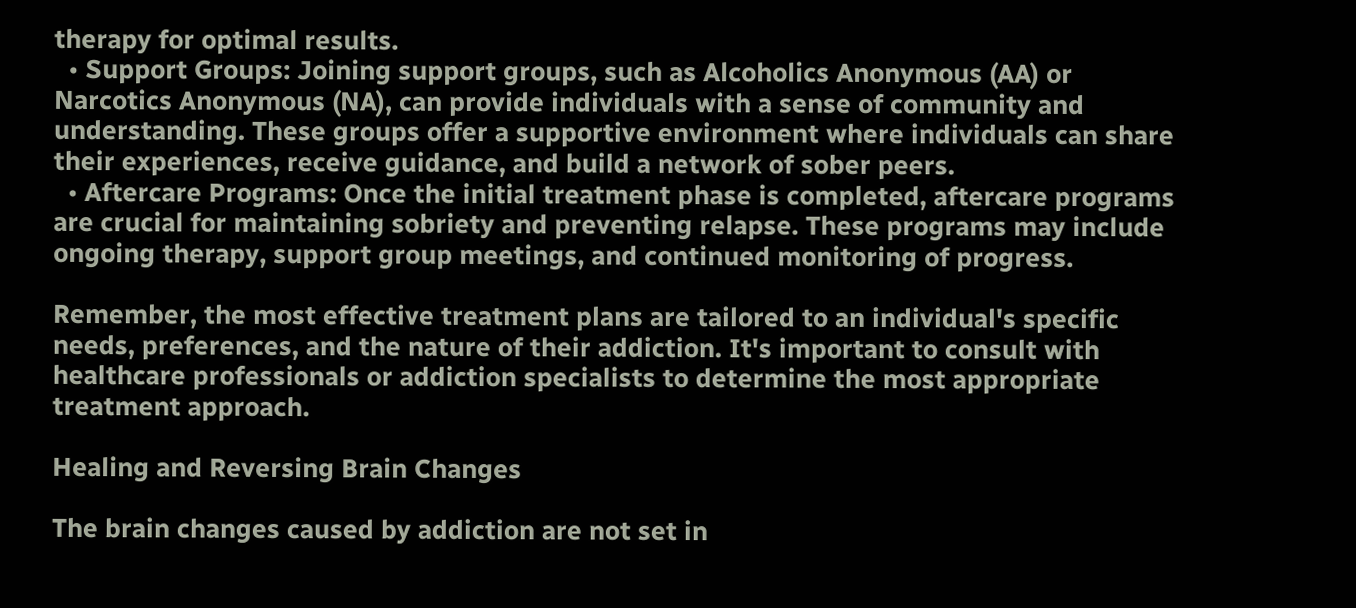therapy for optimal results.
  • Support Groups: Joining support groups, such as Alcoholics Anonymous (AA) or Narcotics Anonymous (NA), can provide individuals with a sense of community and understanding. These groups offer a supportive environment where individuals can share their experiences, receive guidance, and build a network of sober peers.
  • Aftercare Programs: Once the initial treatment phase is completed, aftercare programs are crucial for maintaining sobriety and preventing relapse. These programs may include ongoing therapy, support group meetings, and continued monitoring of progress.

Remember, the most effective treatment plans are tailored to an individual's specific needs, preferences, and the nature of their addiction. It's important to consult with healthcare professionals or addiction specialists to determine the most appropriate treatment approach.

Healing and Reversing Brain Changes

The brain changes caused by addiction are not set in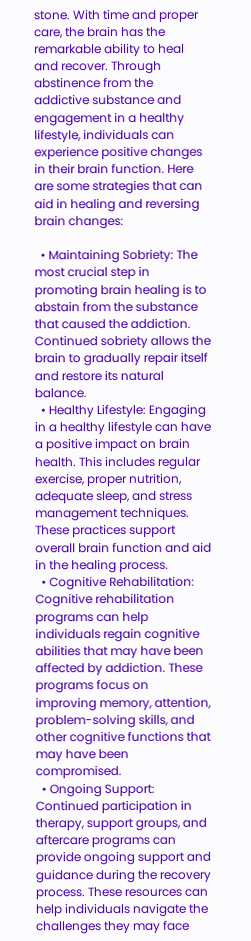stone. With time and proper care, the brain has the remarkable ability to heal and recover. Through abstinence from the addictive substance and engagement in a healthy lifestyle, individuals can experience positive changes in their brain function. Here are some strategies that can aid in healing and reversing brain changes:

  • Maintaining Sobriety: The most crucial step in promoting brain healing is to abstain from the substance that caused the addiction. Continued sobriety allows the brain to gradually repair itself and restore its natural balance.
  • Healthy Lifestyle: Engaging in a healthy lifestyle can have a positive impact on brain health. This includes regular exercise, proper nutrition, adequate sleep, and stress management techniques. These practices support overall brain function and aid in the healing process.
  • Cognitive Rehabilitation: Cognitive rehabilitation programs can help individuals regain cognitive abilities that may have been affected by addiction. These programs focus on improving memory, attention, problem-solving skills, and other cognitive functions that may have been compromised.
  • Ongoing Support: Continued participation in therapy, support groups, and aftercare programs can provide ongoing support and guidance during the recovery process. These resources can help individuals navigate the challenges they may face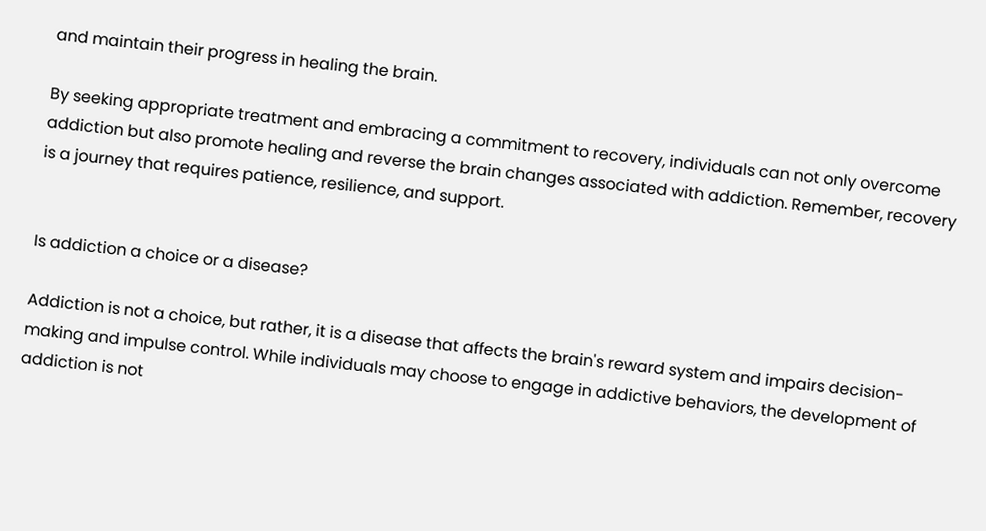and maintain their progress in healing the brain.

By seeking appropriate treatment and embracing a commitment to recovery, individuals can not only overcome addiction but also promote healing and reverse the brain changes associated with addiction. Remember, recovery is a journey that requires patience, resilience, and support.


Is addiction a choice or a disease?

Addiction is not a choice, but rather, it is a disease that affects the brain's reward system and impairs decision-making and impulse control. While individuals may choose to engage in addictive behaviors, the development of addiction is not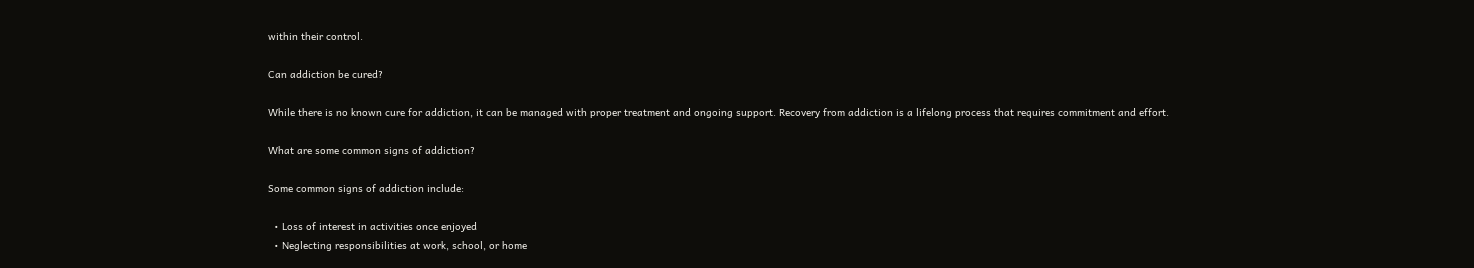within their control.

Can addiction be cured?

While there is no known cure for addiction, it can be managed with proper treatment and ongoing support. Recovery from addiction is a lifelong process that requires commitment and effort.

What are some common signs of addiction?

Some common signs of addiction include:

  • Loss of interest in activities once enjoyed
  • Neglecting responsibilities at work, school, or home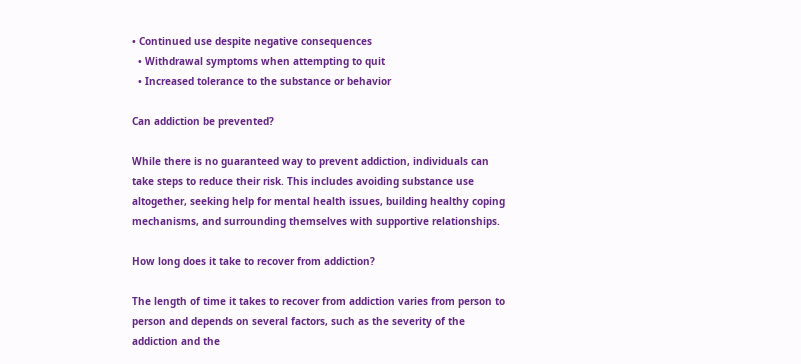• Continued use despite negative consequences
  • Withdrawal symptoms when attempting to quit
  • Increased tolerance to the substance or behavior

Can addiction be prevented?

While there is no guaranteed way to prevent addiction, individuals can take steps to reduce their risk. This includes avoiding substance use altogether, seeking help for mental health issues, building healthy coping mechanisms, and surrounding themselves with supportive relationships.

How long does it take to recover from addiction?

The length of time it takes to recover from addiction varies from person to person and depends on several factors, such as the severity of the addiction and the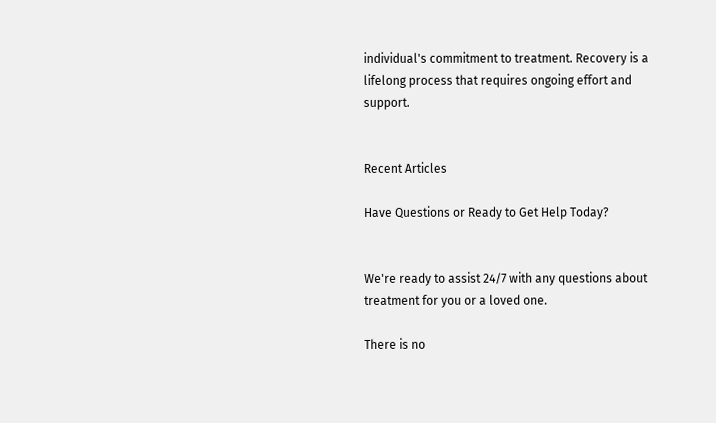individual's commitment to treatment. Recovery is a lifelong process that requires ongoing effort and support.


Recent Articles

Have Questions or Ready to Get Help Today?


We're ready to assist 24/7 with any questions about treatment for you or a loved one.

There is no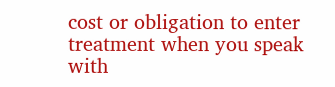cost or obligation to enter treatment when you speak with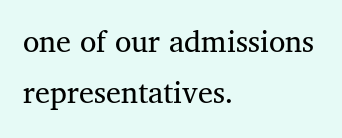one of our admissions representatives.